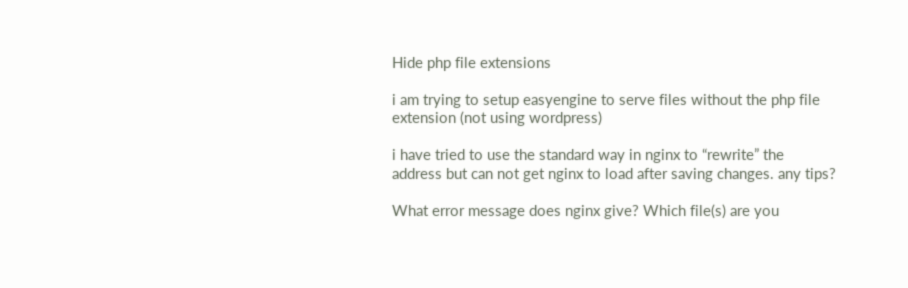Hide php file extensions

i am trying to setup easyengine to serve files without the php file extension (not using wordpress)

i have tried to use the standard way in nginx to “rewrite” the address but can not get nginx to load after saving changes. any tips?

What error message does nginx give? Which file(s) are you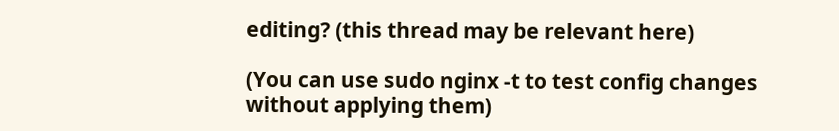editing? (this thread may be relevant here)

(You can use sudo nginx -t to test config changes without applying them)